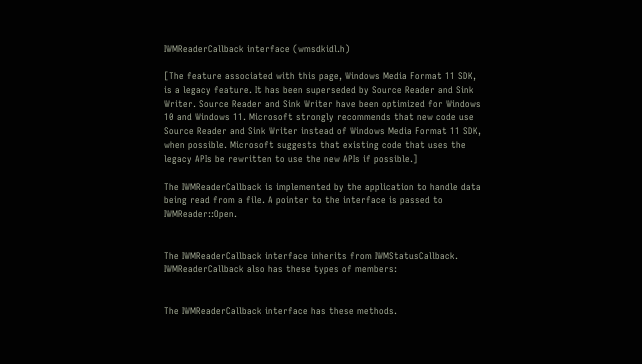IWMReaderCallback interface (wmsdkidl.h)

[The feature associated with this page, Windows Media Format 11 SDK, is a legacy feature. It has been superseded by Source Reader and Sink Writer. Source Reader and Sink Writer have been optimized for Windows 10 and Windows 11. Microsoft strongly recommends that new code use Source Reader and Sink Writer instead of Windows Media Format 11 SDK, when possible. Microsoft suggests that existing code that uses the legacy APIs be rewritten to use the new APIs if possible.]

The IWMReaderCallback is implemented by the application to handle data being read from a file. A pointer to the interface is passed to IWMReader::Open.


The IWMReaderCallback interface inherits from IWMStatusCallback. IWMReaderCallback also has these types of members:


The IWMReaderCallback interface has these methods.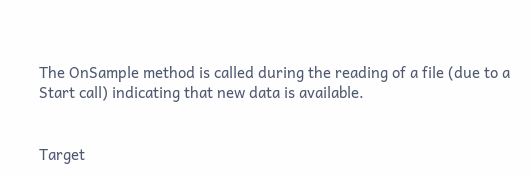The OnSample method is called during the reading of a file (due to a Start call) indicating that new data is available.


Target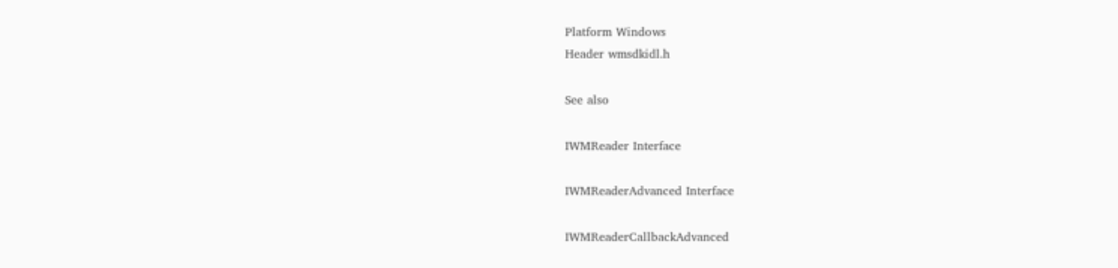Platform Windows
Header wmsdkidl.h

See also

IWMReader Interface

IWMReaderAdvanced Interface

IWMReaderCallbackAdvanced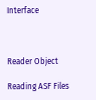Interface



Reader Object

Reading ASF Files